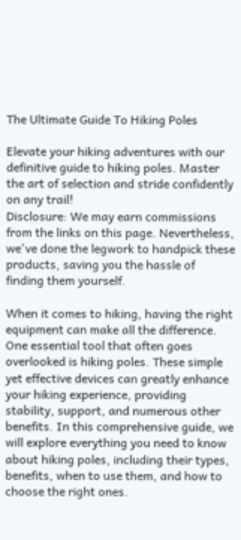The Ultimate Guide To Hiking Poles

Elevate your hiking adventures with our definitive guide to hiking poles. Master the art of selection and stride confidently on any trail!
Disclosure: We may earn commissions from the links on this page. Nevertheless, we've done the legwork to handpick these products, saving you the hassle of finding them yourself.

When it comes to hiking, having the right equipment can make all the difference. One essential tool that often goes overlooked is hiking poles. These simple yet effective devices can greatly enhance your hiking experience, providing stability, support, and numerous other benefits. In this comprehensive guide, we will explore everything you need to know about hiking poles, including their types, benefits, when to use them, and how to choose the right ones.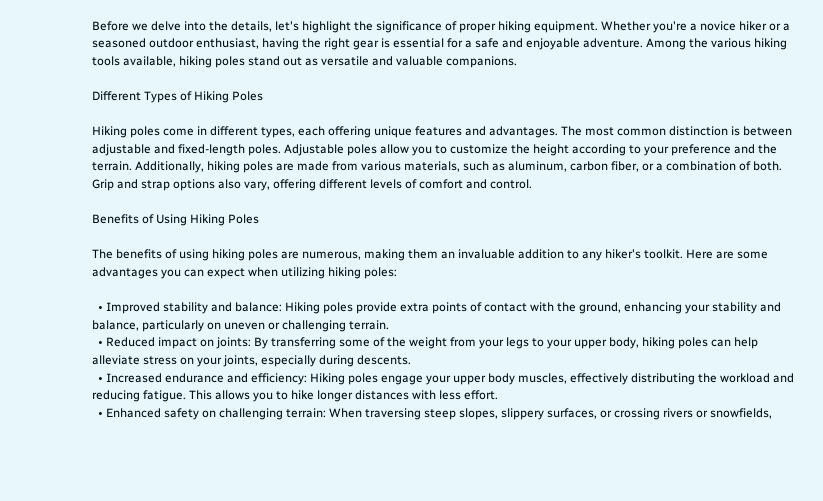Before we delve into the details, let's highlight the significance of proper hiking equipment. Whether you're a novice hiker or a seasoned outdoor enthusiast, having the right gear is essential for a safe and enjoyable adventure. Among the various hiking tools available, hiking poles stand out as versatile and valuable companions.

Different Types of Hiking Poles

Hiking poles come in different types, each offering unique features and advantages. The most common distinction is between adjustable and fixed-length poles. Adjustable poles allow you to customize the height according to your preference and the terrain. Additionally, hiking poles are made from various materials, such as aluminum, carbon fiber, or a combination of both. Grip and strap options also vary, offering different levels of comfort and control.

Benefits of Using Hiking Poles

The benefits of using hiking poles are numerous, making them an invaluable addition to any hiker's toolkit. Here are some advantages you can expect when utilizing hiking poles:

  • Improved stability and balance: Hiking poles provide extra points of contact with the ground, enhancing your stability and balance, particularly on uneven or challenging terrain.
  • Reduced impact on joints: By transferring some of the weight from your legs to your upper body, hiking poles can help alleviate stress on your joints, especially during descents.
  • Increased endurance and efficiency: Hiking poles engage your upper body muscles, effectively distributing the workload and reducing fatigue. This allows you to hike longer distances with less effort.
  • Enhanced safety on challenging terrain: When traversing steep slopes, slippery surfaces, or crossing rivers or snowfields,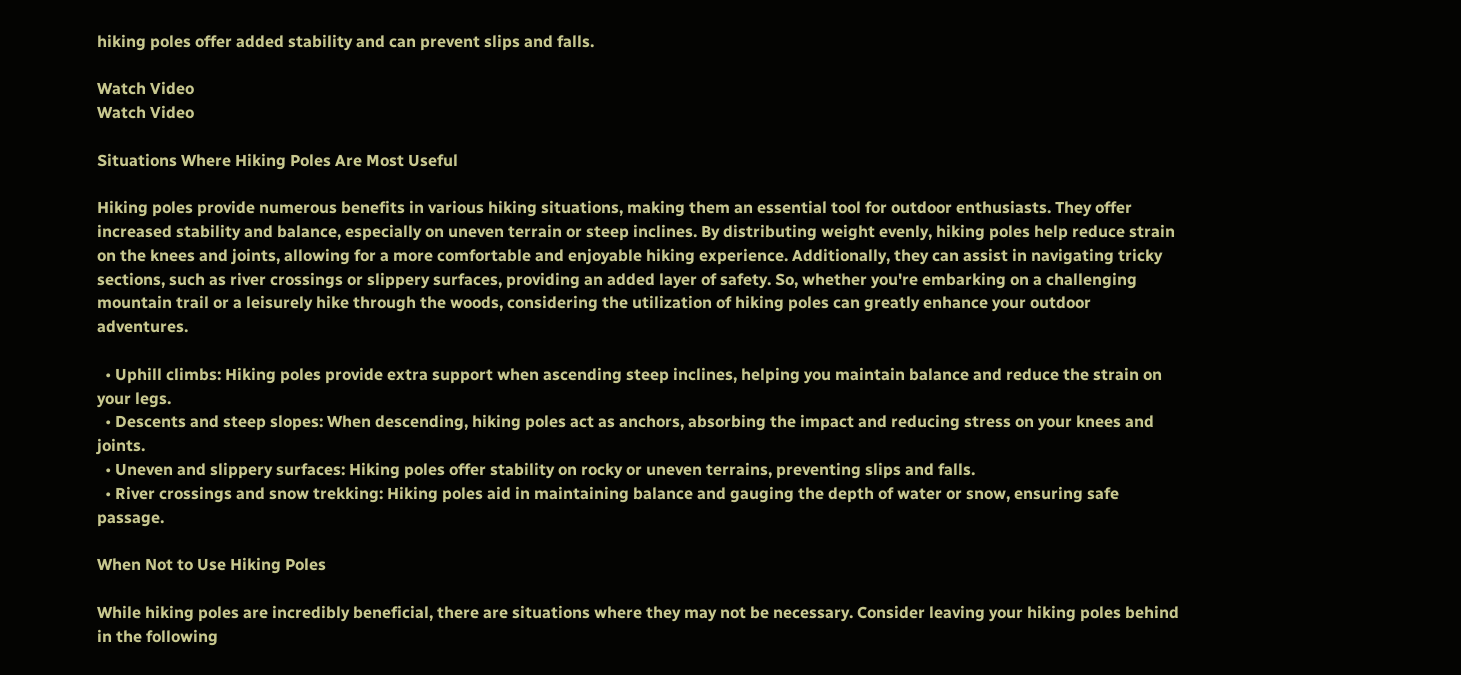hiking poles offer added stability and can prevent slips and falls.

Watch Video
Watch Video

Situations Where Hiking Poles Are Most Useful

Hiking poles provide numerous benefits in various hiking situations, making them an essential tool for outdoor enthusiasts. They offer increased stability and balance, especially on uneven terrain or steep inclines. By distributing weight evenly, hiking poles help reduce strain on the knees and joints, allowing for a more comfortable and enjoyable hiking experience. Additionally, they can assist in navigating tricky sections, such as river crossings or slippery surfaces, providing an added layer of safety. So, whether you're embarking on a challenging mountain trail or a leisurely hike through the woods, considering the utilization of hiking poles can greatly enhance your outdoor adventures.

  • Uphill climbs: Hiking poles provide extra support when ascending steep inclines, helping you maintain balance and reduce the strain on your legs.
  • Descents and steep slopes: When descending, hiking poles act as anchors, absorbing the impact and reducing stress on your knees and joints.
  • Uneven and slippery surfaces: Hiking poles offer stability on rocky or uneven terrains, preventing slips and falls.
  • River crossings and snow trekking: Hiking poles aid in maintaining balance and gauging the depth of water or snow, ensuring safe passage.

When Not to Use Hiking Poles

While hiking poles are incredibly beneficial, there are situations where they may not be necessary. Consider leaving your hiking poles behind in the following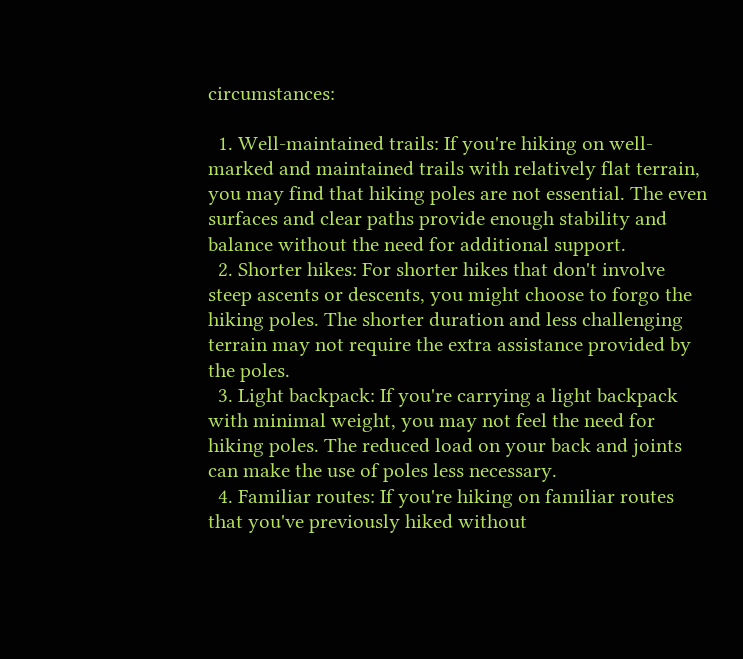circumstances:

  1. Well-maintained trails: If you're hiking on well-marked and maintained trails with relatively flat terrain, you may find that hiking poles are not essential. The even surfaces and clear paths provide enough stability and balance without the need for additional support.
  2. Shorter hikes: For shorter hikes that don't involve steep ascents or descents, you might choose to forgo the hiking poles. The shorter duration and less challenging terrain may not require the extra assistance provided by the poles.
  3. Light backpack: If you're carrying a light backpack with minimal weight, you may not feel the need for hiking poles. The reduced load on your back and joints can make the use of poles less necessary.
  4. Familiar routes: If you're hiking on familiar routes that you've previously hiked without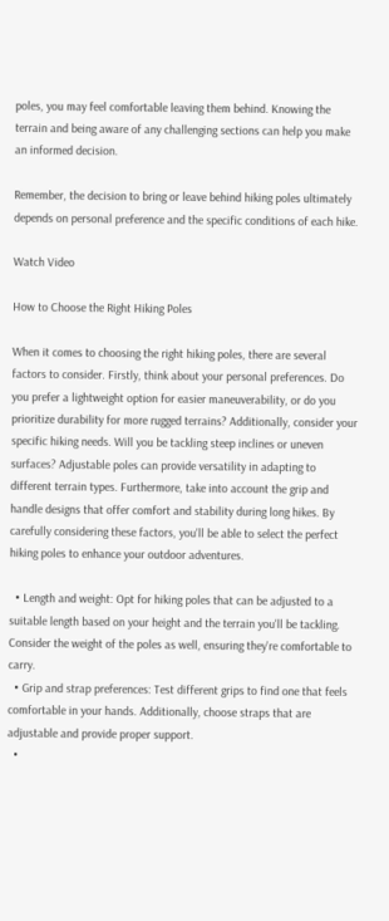poles, you may feel comfortable leaving them behind. Knowing the terrain and being aware of any challenging sections can help you make an informed decision.

Remember, the decision to bring or leave behind hiking poles ultimately depends on personal preference and the specific conditions of each hike.

Watch Video

How to Choose the Right Hiking Poles

When it comes to choosing the right hiking poles, there are several factors to consider. Firstly, think about your personal preferences. Do you prefer a lightweight option for easier maneuverability, or do you prioritize durability for more rugged terrains? Additionally, consider your specific hiking needs. Will you be tackling steep inclines or uneven surfaces? Adjustable poles can provide versatility in adapting to different terrain types. Furthermore, take into account the grip and handle designs that offer comfort and stability during long hikes. By carefully considering these factors, you'll be able to select the perfect hiking poles to enhance your outdoor adventures.

  • Length and weight: Opt for hiking poles that can be adjusted to a suitable length based on your height and the terrain you'll be tackling. Consider the weight of the poles as well, ensuring they're comfortable to carry.
  • Grip and strap preferences: Test different grips to find one that feels comfortable in your hands. Additionally, choose straps that are adjustable and provide proper support.
  •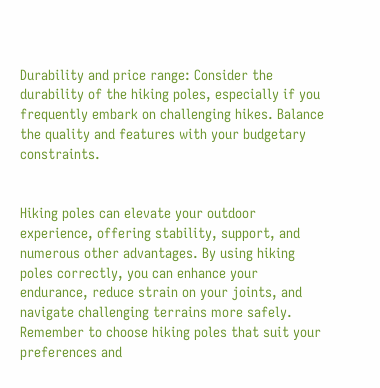Durability and price range: Consider the durability of the hiking poles, especially if you frequently embark on challenging hikes. Balance the quality and features with your budgetary constraints.


Hiking poles can elevate your outdoor experience, offering stability, support, and numerous other advantages. By using hiking poles correctly, you can enhance your endurance, reduce strain on your joints, and navigate challenging terrains more safely. Remember to choose hiking poles that suit your preferences and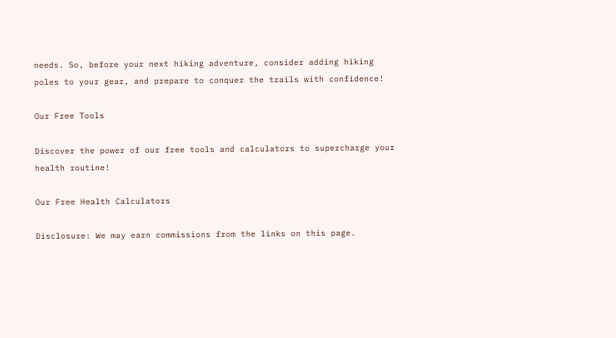needs. So, before your next hiking adventure, consider adding hiking poles to your gear, and prepare to conquer the trails with confidence!

Our Free Tools

Discover the power of our free tools and calculators to supercharge your health routine!

Our Free Health Calculators

Disclosure: We may earn commissions from the links on this page.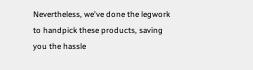Nevertheless, we've done the legwork to handpick these products, saving you the hassle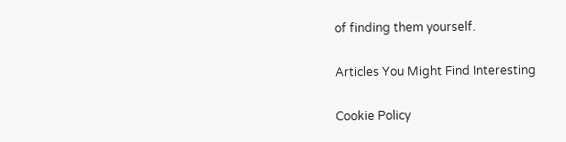of finding them yourself.

Articles You Might Find Interesting

Cookie Policy